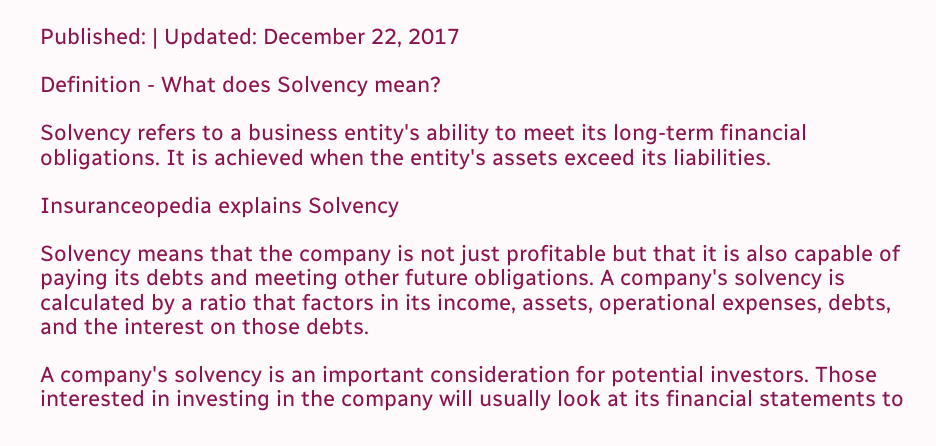Published: | Updated: December 22, 2017

Definition - What does Solvency mean?

Solvency refers to a business entity's ability to meet its long-term financial obligations. It is achieved when the entity's assets exceed its liabilities.

Insuranceopedia explains Solvency

Solvency means that the company is not just profitable but that it is also capable of paying its debts and meeting other future obligations. A company's solvency is calculated by a ratio that factors in its income, assets, operational expenses, debts, and the interest on those debts.

A company's solvency is an important consideration for potential investors. Those interested in investing in the company will usually look at its financial statements to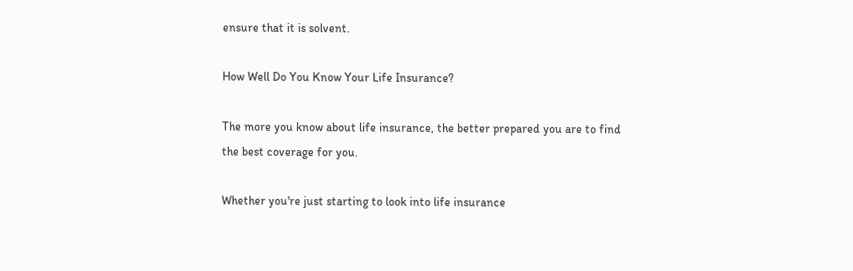ensure that it is solvent.

How Well Do You Know Your Life Insurance?

The more you know about life insurance, the better prepared you are to find the best coverage for you.

Whether you're just starting to look into life insurance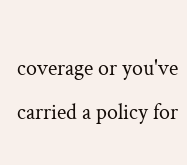coverage or you've carried a policy for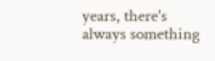years, there's always something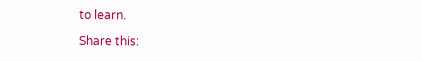to learn.

Share this: